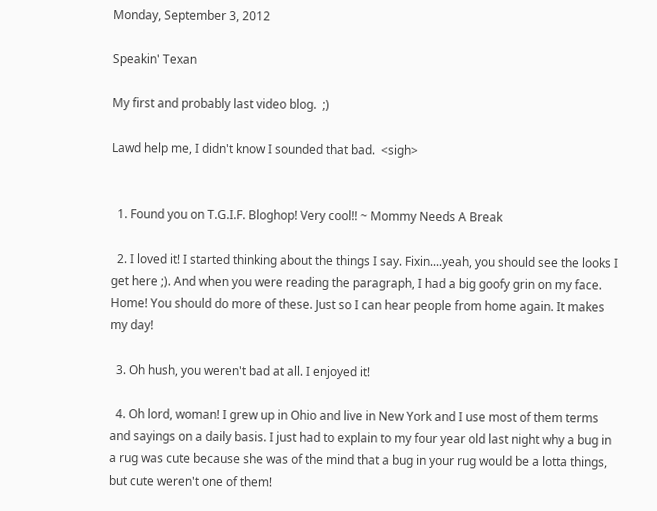Monday, September 3, 2012

Speakin' Texan

My first and probably last video blog.  ;)

Lawd help me, I didn't know I sounded that bad.  <sigh>


  1. Found you on T.G.I.F. Bloghop! Very cool!! ~ Mommy Needs A Break

  2. I loved it! I started thinking about the things I say. Fixin....yeah, you should see the looks I get here ;). And when you were reading the paragraph, I had a big goofy grin on my face. Home! You should do more of these. Just so I can hear people from home again. It makes my day!

  3. Oh hush, you weren't bad at all. I enjoyed it!

  4. Oh lord, woman! I grew up in Ohio and live in New York and I use most of them terms and sayings on a daily basis. I just had to explain to my four year old last night why a bug in a rug was cute because she was of the mind that a bug in your rug would be a lotta things, but cute weren't one of them!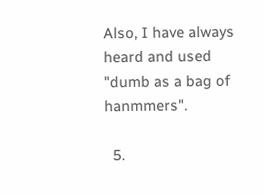Also, I have always heard and used "dumb as a bag of hanmmers".

  5.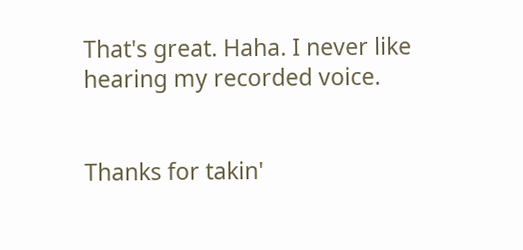That's great. Haha. I never like hearing my recorded voice.


Thanks for takin'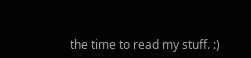the time to read my stuff. :)